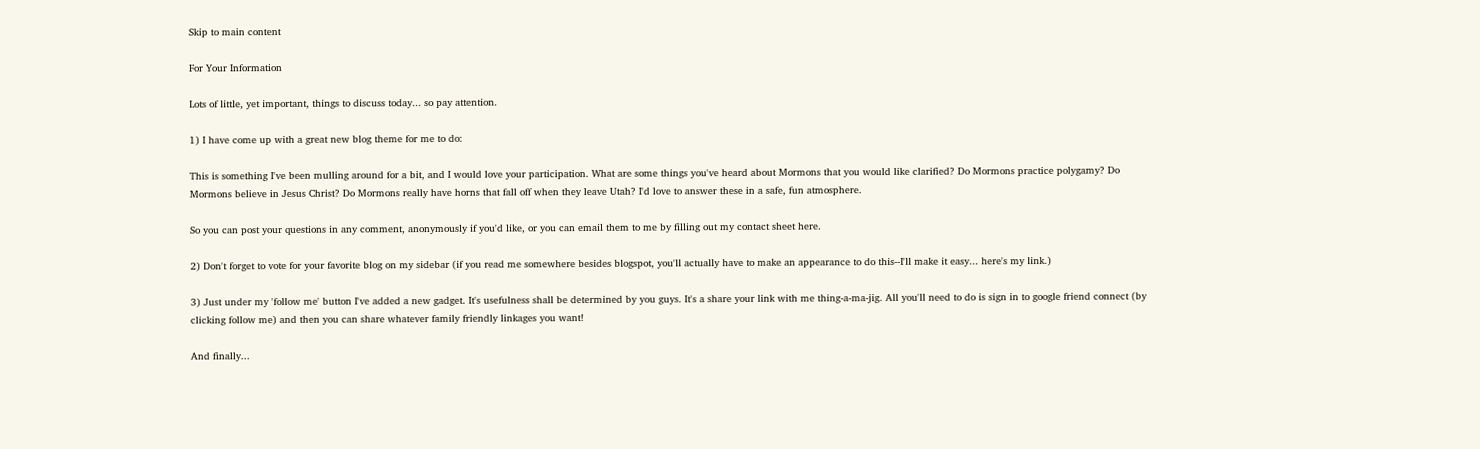Skip to main content

For Your Information

Lots of little, yet important, things to discuss today... so pay attention.

1) I have come up with a great new blog theme for me to do:

This is something I've been mulling around for a bit, and I would love your participation. What are some things you've heard about Mormons that you would like clarified? Do Mormons practice polygamy? Do Mormons believe in Jesus Christ? Do Mormons really have horns that fall off when they leave Utah? I'd love to answer these in a safe, fun atmosphere.

So you can post your questions in any comment, anonymously if you'd like, or you can email them to me by filling out my contact sheet here.

2) Don't forget to vote for your favorite blog on my sidebar (if you read me somewhere besides blogspot, you'll actually have to make an appearance to do this--I'll make it easy... here's my link.)

3) Just under my 'follow me' button I've added a new gadget. It's usefulness shall be determined by you guys. It's a share your link with me thing-a-ma-jig. All you'll need to do is sign in to google friend connect (by clicking follow me) and then you can share whatever family friendly linkages you want!

And finally...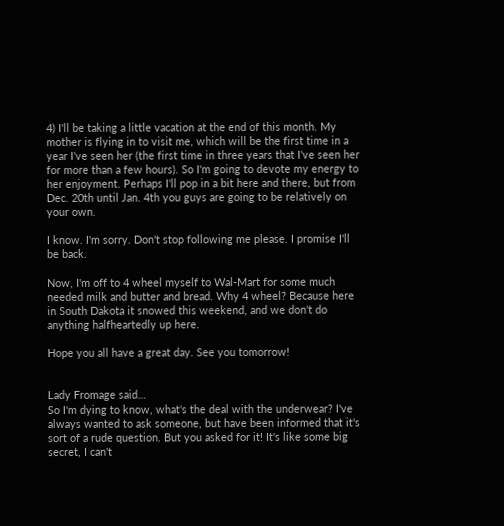4) I'll be taking a little vacation at the end of this month. My mother is flying in to visit me, which will be the first time in a year I've seen her (the first time in three years that I've seen her for more than a few hours). So I'm going to devote my energy to her enjoyment. Perhaps I'll pop in a bit here and there, but from Dec. 20th until Jan. 4th you guys are going to be relatively on your own.

I know. I'm sorry. Don't stop following me please. I promise I'll be back.

Now, I'm off to 4 wheel myself to Wal-Mart for some much needed milk and butter and bread. Why 4 wheel? Because here in South Dakota it snowed this weekend, and we don't do anything halfheartedly up here.

Hope you all have a great day. See you tomorrow!


Lady Fromage said…
So I'm dying to know, what's the deal with the underwear? I've always wanted to ask someone, but have been informed that it's sort of a rude question. But you asked for it! It's like some big secret, I can't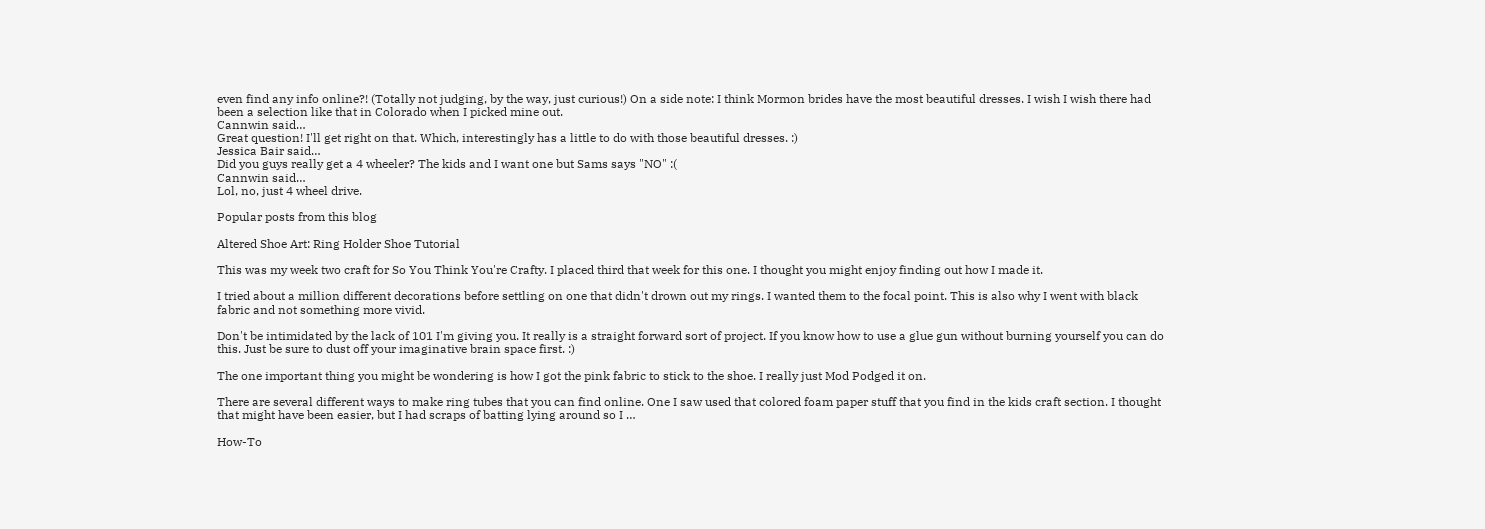even find any info online?! (Totally not judging, by the way, just curious!) On a side note: I think Mormon brides have the most beautiful dresses. I wish I wish there had been a selection like that in Colorado when I picked mine out.
Cannwin said…
Great question! I'll get right on that. Which, interestingly has a little to do with those beautiful dresses. :)
Jessica Bair said…
Did you guys really get a 4 wheeler? The kids and I want one but Sams says "NO" :(
Cannwin said…
Lol, no, just 4 wheel drive.

Popular posts from this blog

Altered Shoe Art: Ring Holder Shoe Tutorial

This was my week two craft for So You Think You're Crafty. I placed third that week for this one. I thought you might enjoy finding out how I made it.

I tried about a million different decorations before settling on one that didn't drown out my rings. I wanted them to the focal point. This is also why I went with black fabric and not something more vivid.

Don't be intimidated by the lack of 101 I'm giving you. It really is a straight forward sort of project. If you know how to use a glue gun without burning yourself you can do this. Just be sure to dust off your imaginative brain space first. :)

The one important thing you might be wondering is how I got the pink fabric to stick to the shoe. I really just Mod Podged it on.

There are several different ways to make ring tubes that you can find online. One I saw used that colored foam paper stuff that you find in the kids craft section. I thought that might have been easier, but I had scraps of batting lying around so I …

How-To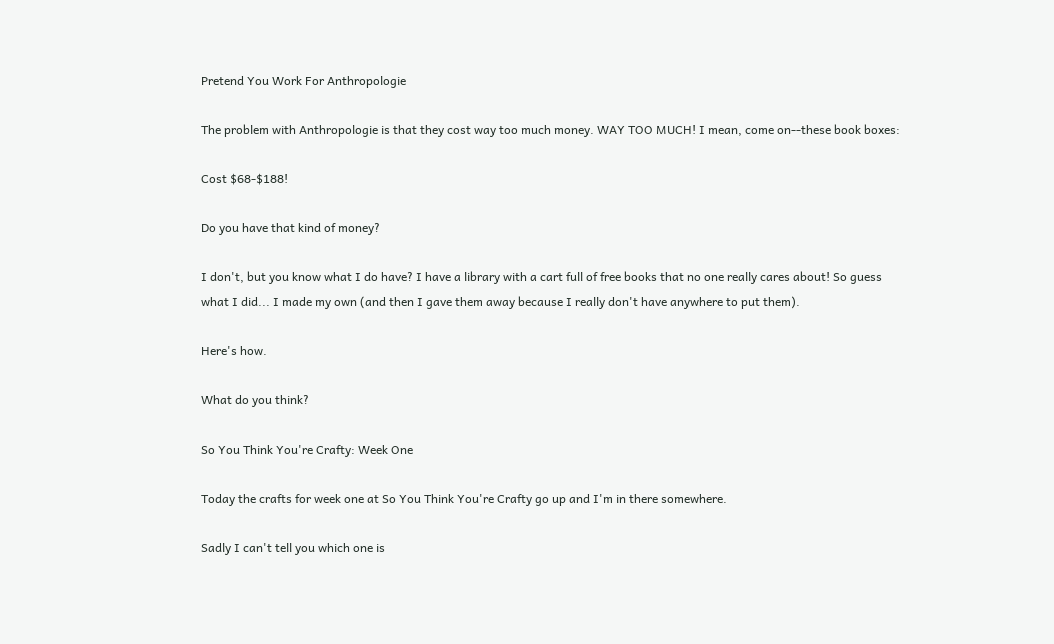Pretend You Work For Anthropologie

The problem with Anthropologie is that they cost way too much money. WAY TOO MUCH! I mean, come on--these book boxes:

Cost $68-$188!

Do you have that kind of money?

I don't, but you know what I do have? I have a library with a cart full of free books that no one really cares about! So guess what I did... I made my own (and then I gave them away because I really don't have anywhere to put them).

Here's how.

What do you think?

So You Think You're Crafty: Week One

Today the crafts for week one at So You Think You're Crafty go up and I'm in there somewhere.

Sadly I can't tell you which one is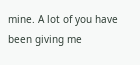mine. A lot of you have been giving me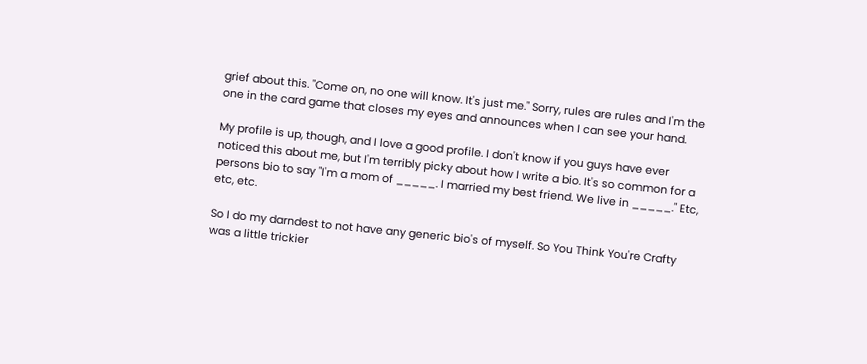grief about this. "Come on, no one will know. It's just me." Sorry, rules are rules and I'm the one in the card game that closes my eyes and announces when I can see your hand.

My profile is up, though, and I love a good profile. I don't know if you guys have ever noticed this about me, but I'm terribly picky about how I write a bio. It's so common for a persons bio to say "I'm a mom of _____. I married my best friend. We live in _____." Etc, etc, etc.

So I do my darndest to not have any generic bio's of myself. So You Think You're Crafty was a little trickier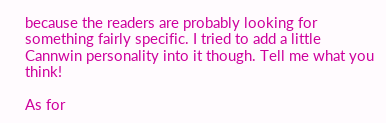because the readers are probably looking for something fairly specific. I tried to add a little Cannwin personality into it though. Tell me what you think!

As for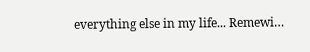everything else in my life... Remewi…